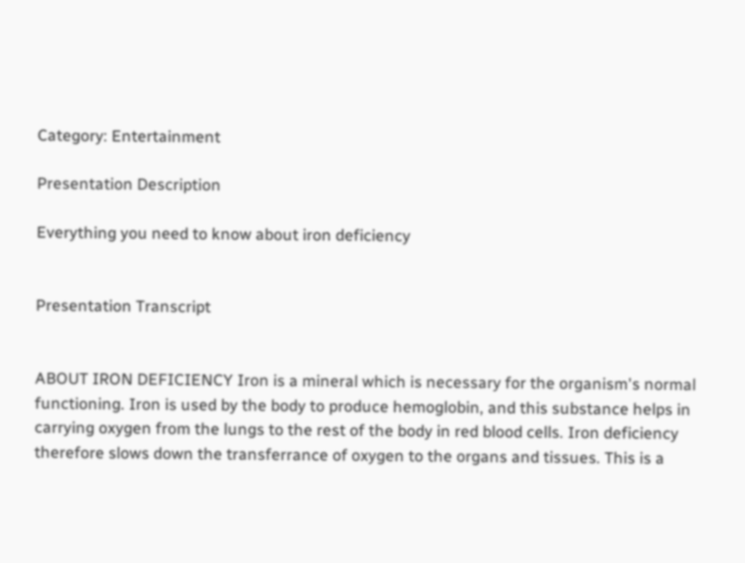Category: Entertainment

Presentation Description

Everything you need to know about iron deficiency


Presentation Transcript


ABOUT IRON DEFICIENCY Iron is a mineral which is necessary for the organism's normal functioning. Iron is used by the body to produce hemoglobin, and this substance helps in carrying oxygen from the lungs to the rest of the body in red blood cells. Iron deficiency therefore slows down the transferrance of oxygen to the organs and tissues. This is a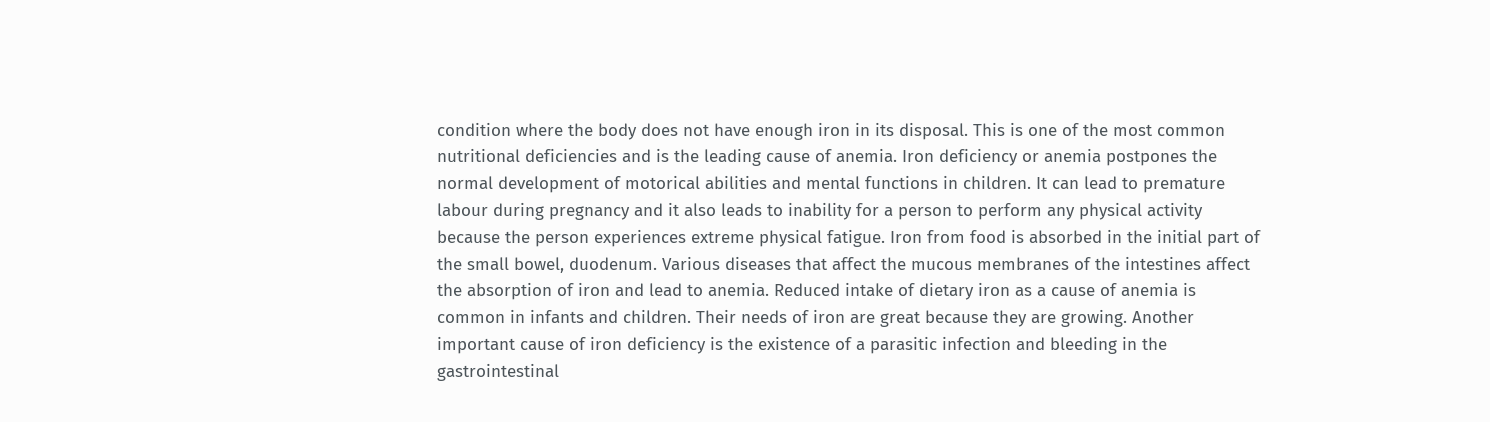condition where the body does not have enough iron in its disposal. This is one of the most common nutritional deficiencies and is the leading cause of anemia. Iron deficiency or anemia postpones the normal development of motorical abilities and mental functions in children. It can lead to premature labour during pregnancy and it also leads to inability for a person to perform any physical activity because the person experiences extreme physical fatigue. Iron from food is absorbed in the initial part of the small bowel, duodenum. Various diseases that affect the mucous membranes of the intestines affect the absorption of iron and lead to anemia. Reduced intake of dietary iron as a cause of anemia is common in infants and children. Their needs of iron are great because they are growing. Another important cause of iron deficiency is the existence of a parasitic infection and bleeding in the gastrointestinal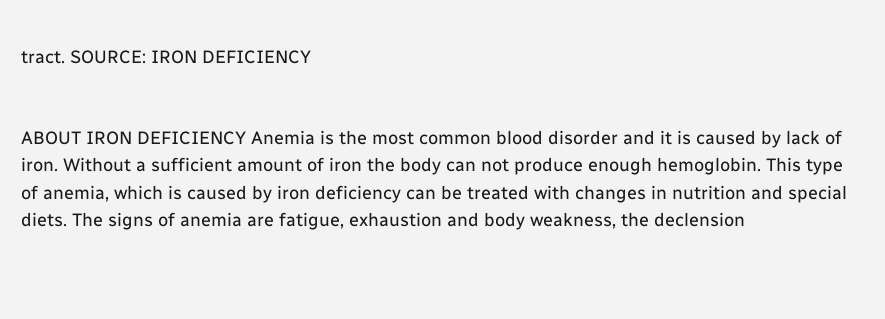tract. SOURCE: IRON DEFICIENCY


ABOUT IRON DEFICIENCY Anemia is the most common blood disorder and it is caused by lack of iron. Without a sufficient amount of iron the body can not produce enough hemoglobin. This type of anemia, which is caused by iron deficiency can be treated with changes in nutrition and special diets. The signs of anemia are fatigue, exhaustion and body weakness, the declension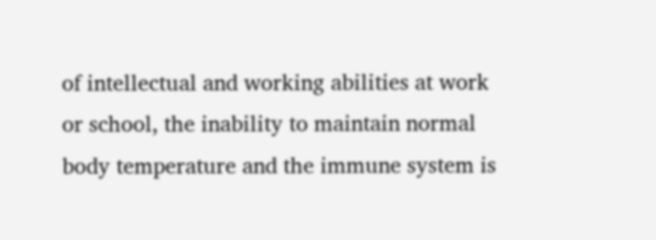of intellectual and working abilities at work or school, the inability to maintain normal body temperature and the immune system is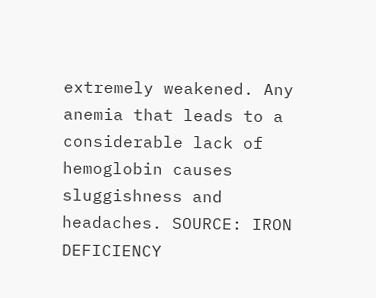extremely weakened. Any anemia that leads to a considerable lack of hemoglobin causes sluggishness and headaches. SOURCE: IRON DEFICIENCY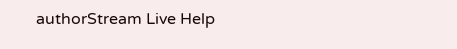authorStream Live Help